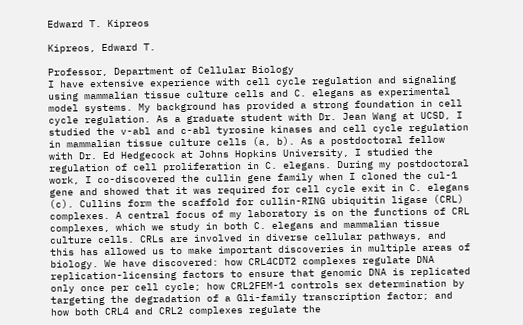Edward T. Kipreos

Kipreos, Edward T.

Professor, Department of Cellular Biology
I have extensive experience with cell cycle regulation and signaling using mammalian tissue culture cells and C. elegans as experimental model systems. My background has provided a strong foundation in cell cycle regulation. As a graduate student with Dr. Jean Wang at UCSD, I studied the v-abl and c-abl tyrosine kinases and cell cycle regulation in mammalian tissue culture cells (a, b). As a postdoctoral fellow with Dr. Ed Hedgecock at Johns Hopkins University, I studied the regulation of cell proliferation in C. elegans. During my postdoctoral work, I co-discovered the cullin gene family when I cloned the cul-1 gene and showed that it was required for cell cycle exit in C. elegans (c). Cullins form the scaffold for cullin-RING ubiquitin ligase (CRL) complexes. A central focus of my laboratory is on the functions of CRL complexes, which we study in both C. elegans and mammalian tissue culture cells. CRLs are involved in diverse cellular pathways, and this has allowed us to make important discoveries in multiple areas of biology. We have discovered: how CRL4CDT2 complexes regulate DNA replication-licensing factors to ensure that genomic DNA is replicated only once per cell cycle; how CRL2FEM-1 controls sex determination by targeting the degradation of a Gli-family transcription factor; and how both CRL4 and CRL2 complexes regulate the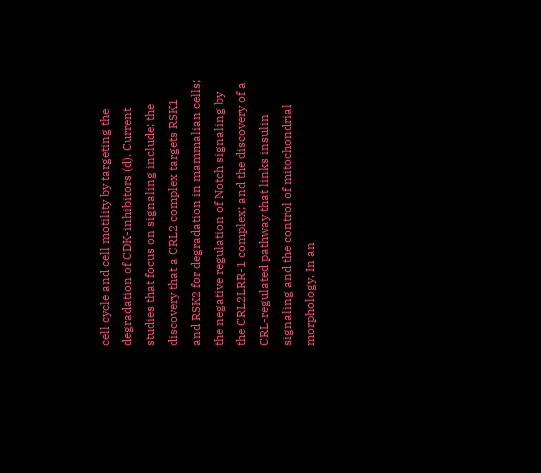cell cycle and cell motility by targeting the degradation of CDK-inhibitors (d). Current studies that focus on signaling include: the discovery that a CRL2 complex targets RSK1 and RSK2 for degradation in mammalian cells; the negative regulation of Notch signaling by the CRL2LRR-1 complex; and the discovery of a CRL-regulated pathway that links insulin signaling and the control of mitochondrial morphology. In an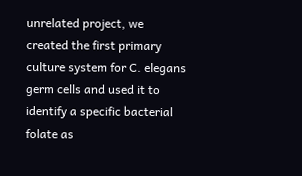unrelated project, we created the first primary culture system for C. elegans germ cells and used it to identify a specific bacterial folate as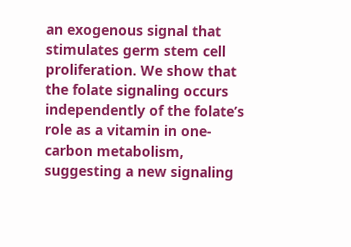an exogenous signal that stimulates germ stem cell proliferation. We show that the folate signaling occurs independently of the folate’s role as a vitamin in one-carbon metabolism, suggesting a new signaling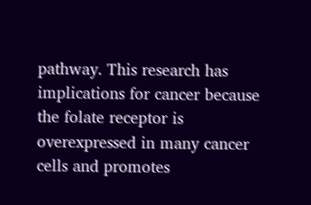pathway. This research has implications for cancer because the folate receptor is overexpressed in many cancer cells and promotes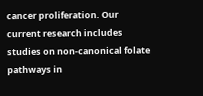cancer proliferation. Our current research includes studies on non-canonical folate pathways in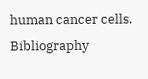human cancer cells. Bibliography